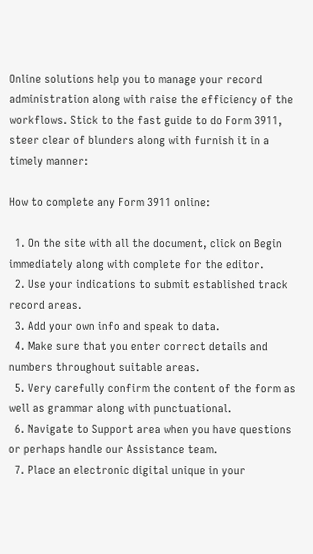Online solutions help you to manage your record administration along with raise the efficiency of the workflows. Stick to the fast guide to do Form 3911, steer clear of blunders along with furnish it in a timely manner:

How to complete any Form 3911 online:

  1. On the site with all the document, click on Begin immediately along with complete for the editor.
  2. Use your indications to submit established track record areas.
  3. Add your own info and speak to data.
  4. Make sure that you enter correct details and numbers throughout suitable areas.
  5. Very carefully confirm the content of the form as well as grammar along with punctuational.
  6. Navigate to Support area when you have questions or perhaps handle our Assistance team.
  7. Place an electronic digital unique in your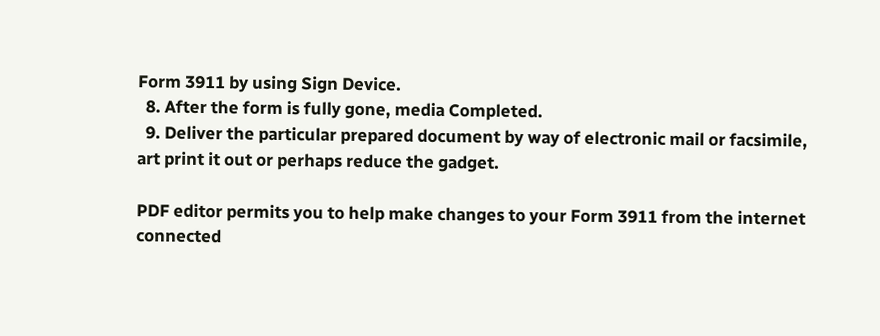Form 3911 by using Sign Device.
  8. After the form is fully gone, media Completed.
  9. Deliver the particular prepared document by way of electronic mail or facsimile, art print it out or perhaps reduce the gadget.

PDF editor permits you to help make changes to your Form 3911 from the internet connected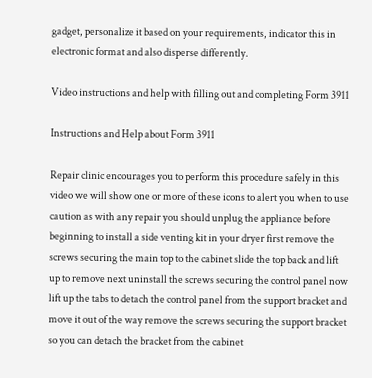gadget, personalize it based on your requirements, indicator this in electronic format and also disperse differently.

Video instructions and help with filling out and completing Form 3911

Instructions and Help about Form 3911

Repair clinic encourages you to perform this procedure safely in this video we will show one or more of these icons to alert you when to use caution as with any repair you should unplug the appliance before beginning to install a side venting kit in your dryer first remove the screws securing the main top to the cabinet slide the top back and lift up to remove next uninstall the screws securing the control panel now lift up the tabs to detach the control panel from the support bracket and move it out of the way remove the screws securing the support bracket so you can detach the bracket from the cabinet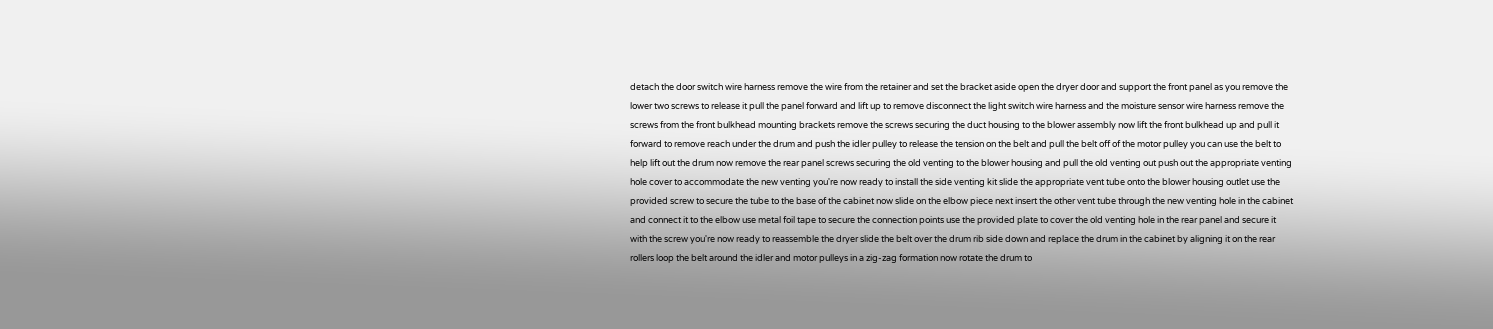detach the door switch wire harness remove the wire from the retainer and set the bracket aside open the dryer door and support the front panel as you remove the lower two screws to release it pull the panel forward and lift up to remove disconnect the light switch wire harness and the moisture sensor wire harness remove the screws from the front bulkhead mounting brackets remove the screws securing the duct housing to the blower assembly now lift the front bulkhead up and pull it forward to remove reach under the drum and push the idler pulley to release the tension on the belt and pull the belt off of the motor pulley you can use the belt to help lift out the drum now remove the rear panel screws securing the old venting to the blower housing and pull the old venting out push out the appropriate venting hole cover to accommodate the new venting you're now ready to install the side venting kit slide the appropriate vent tube onto the blower housing outlet use the provided screw to secure the tube to the base of the cabinet now slide on the elbow piece next insert the other vent tube through the new venting hole in the cabinet and connect it to the elbow use metal foil tape to secure the connection points use the provided plate to cover the old venting hole in the rear panel and secure it with the screw you're now ready to reassemble the dryer slide the belt over the drum rib side down and replace the drum in the cabinet by aligning it on the rear rollers loop the belt around the idler and motor pulleys in a zig-zag formation now rotate the drum to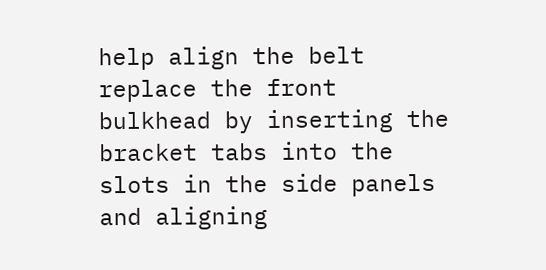help align the belt replace the front bulkhead by inserting the bracket tabs into the slots in the side panels and aligning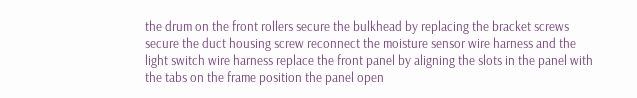the drum on the front rollers secure the bulkhead by replacing the bracket screws secure the duct housing screw reconnect the moisture sensor wire harness and the light switch wire harness replace the front panel by aligning the slots in the panel with the tabs on the frame position the panel open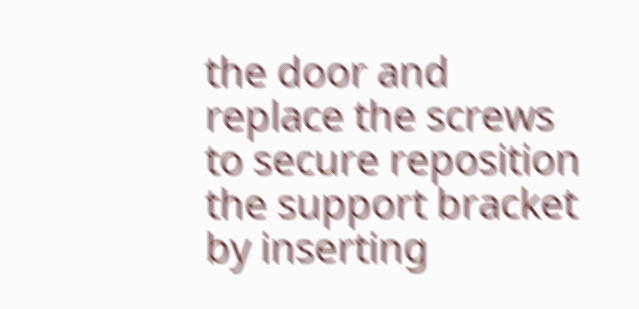the door and replace the screws to secure reposition the support bracket by inserting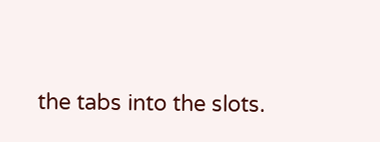the tabs into the slots.